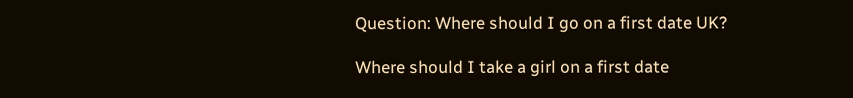Question: Where should I go on a first date UK?

Where should I take a girl on a first date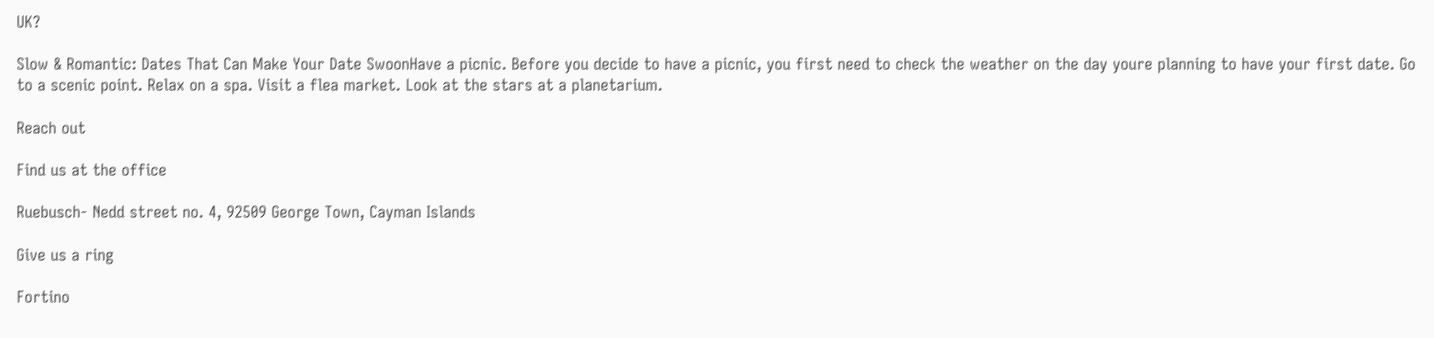UK?

Slow & Romantic: Dates That Can Make Your Date SwoonHave a picnic. Before you decide to have a picnic, you first need to check the weather on the day youre planning to have your first date. Go to a scenic point. Relax on a spa. Visit a flea market. Look at the stars at a planetarium.

Reach out

Find us at the office

Ruebusch- Nedd street no. 4, 92509 George Town, Cayman Islands

Give us a ring

Fortino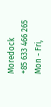Moredock
+85 633 466 265
Mon - Fri,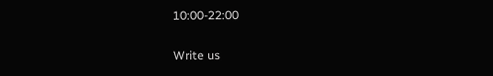10:00-22:00

Write us